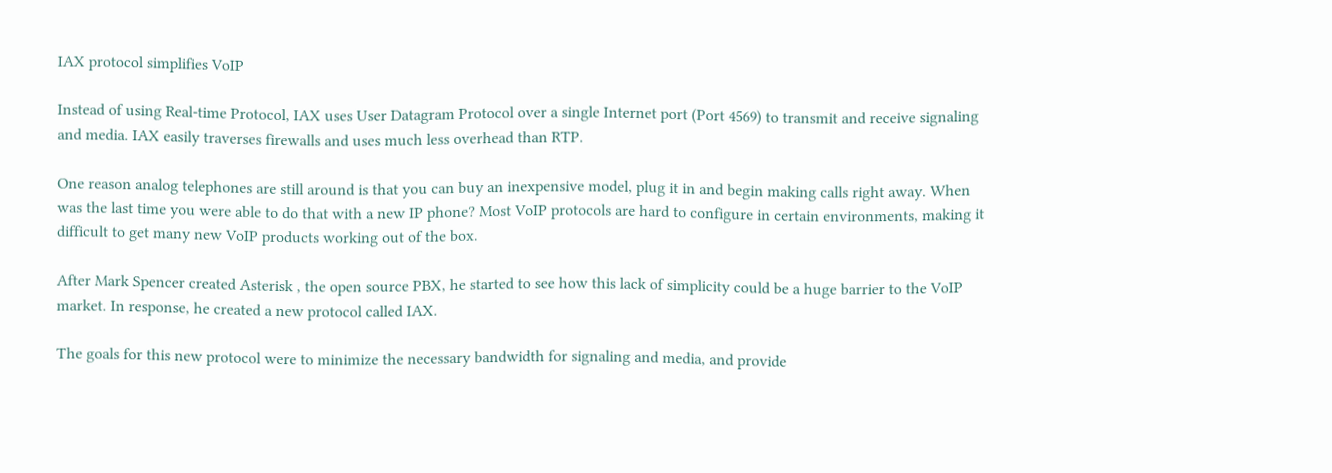IAX protocol simplifies VoIP

Instead of using Real-time Protocol, IAX uses User Datagram Protocol over a single Internet port (Port 4569) to transmit and receive signaling and media. IAX easily traverses firewalls and uses much less overhead than RTP.

One reason analog telephones are still around is that you can buy an inexpensive model, plug it in and begin making calls right away. When was the last time you were able to do that with a new IP phone? Most VoIP protocols are hard to configure in certain environments, making it difficult to get many new VoIP products working out of the box.

After Mark Spencer created Asterisk , the open source PBX, he started to see how this lack of simplicity could be a huge barrier to the VoIP market. In response, he created a new protocol called IAX.

The goals for this new protocol were to minimize the necessary bandwidth for signaling and media, and provide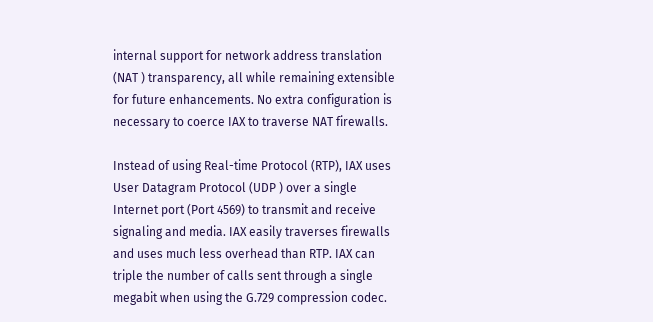internal support for network address translation (NAT ) transparency, all while remaining extensible for future enhancements. No extra configuration is necessary to coerce IAX to traverse NAT firewalls.

Instead of using Real-time Protocol (RTP), IAX uses User Datagram Protocol (UDP ) over a single Internet port (Port 4569) to transmit and receive signaling and media. IAX easily traverses firewalls and uses much less overhead than RTP. IAX can triple the number of calls sent through a single megabit when using the G.729 compression codec.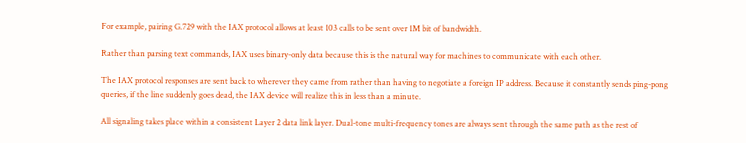For example, pairing G.729 with the IAX protocol allows at least 103 calls to be sent over 1M bit of bandwidth.

Rather than parsing text commands, IAX uses binary-only data because this is the natural way for machines to communicate with each other.

The IAX protocol responses are sent back to wherever they came from rather than having to negotiate a foreign IP address. Because it constantly sends ping-pong queries, if the line suddenly goes dead, the IAX device will realize this in less than a minute.

All signaling takes place within a consistent Layer 2 data link layer. Dual-tone multi-frequency tones are always sent through the same path as the rest of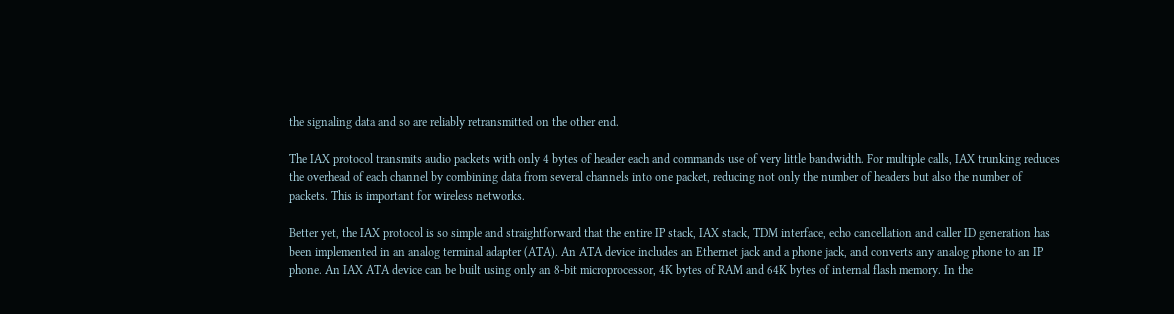the signaling data and so are reliably retransmitted on the other end.

The IAX protocol transmits audio packets with only 4 bytes of header each and commands use of very little bandwidth. For multiple calls, IAX trunking reduces the overhead of each channel by combining data from several channels into one packet, reducing not only the number of headers but also the number of packets. This is important for wireless networks.

Better yet, the IAX protocol is so simple and straightforward that the entire IP stack, IAX stack, TDM interface, echo cancellation and caller ID generation has been implemented in an analog terminal adapter (ATA). An ATA device includes an Ethernet jack and a phone jack, and converts any analog phone to an IP phone. An IAX ATA device can be built using only an 8-bit microprocessor, 4K bytes of RAM and 64K bytes of internal flash memory. In the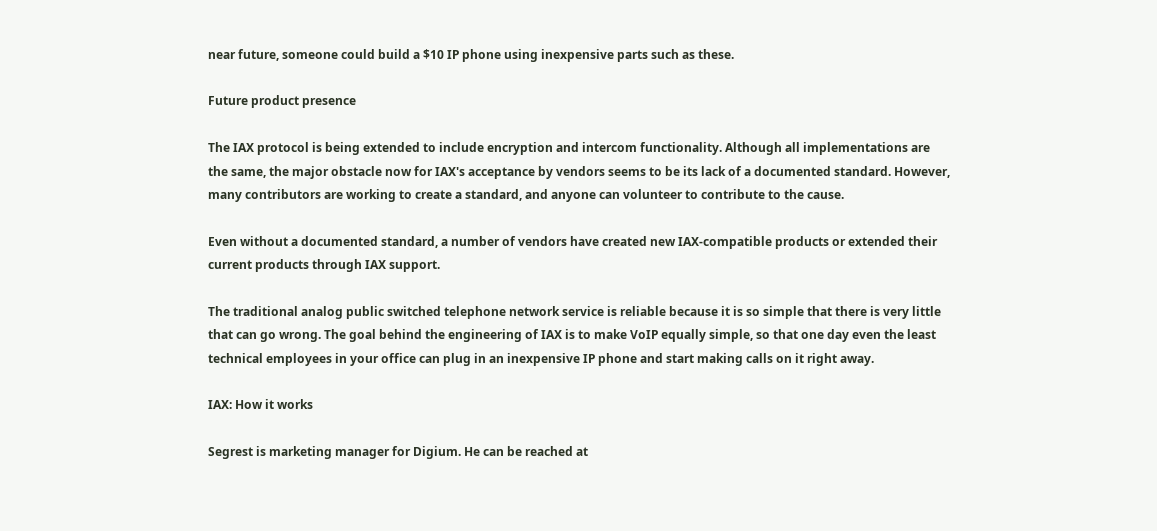near future, someone could build a $10 IP phone using inexpensive parts such as these.

Future product presence

The IAX protocol is being extended to include encryption and intercom functionality. Although all implementations are the same, the major obstacle now for IAX's acceptance by vendors seems to be its lack of a documented standard. However, many contributors are working to create a standard, and anyone can volunteer to contribute to the cause.

Even without a documented standard, a number of vendors have created new IAX-compatible products or extended their current products through IAX support.

The traditional analog public switched telephone network service is reliable because it is so simple that there is very little that can go wrong. The goal behind the engineering of IAX is to make VoIP equally simple, so that one day even the least technical employees in your office can plug in an inexpensive IP phone and start making calls on it right away.

IAX: How it works

Segrest is marketing manager for Digium. He can be reached at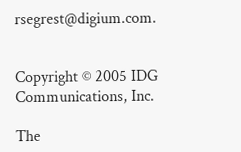rsegrest@digium.com.


Copyright © 2005 IDG Communications, Inc.

The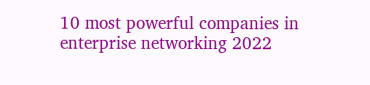10 most powerful companies in enterprise networking 2022